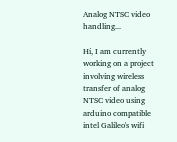Analog NTSC video handling...

Hi, I am currently working on a project involving wireless transfer of analog NTSC video using arduino compatible intel Galileo's wifi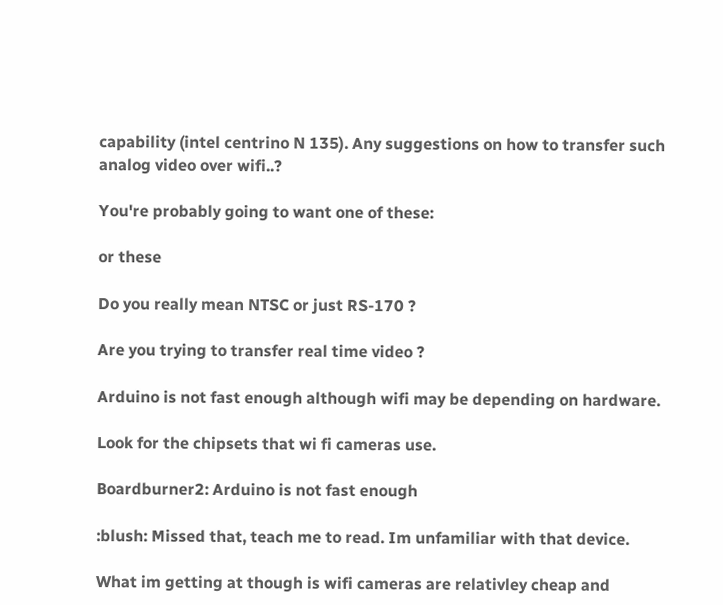capability (intel centrino N 135). Any suggestions on how to transfer such analog video over wifi..?

You're probably going to want one of these:

or these

Do you really mean NTSC or just RS-170 ?

Are you trying to transfer real time video ?

Arduino is not fast enough although wifi may be depending on hardware.

Look for the chipsets that wi fi cameras use.

Boardburner2: Arduino is not fast enough

:blush: Missed that, teach me to read. Im unfamiliar with that device.

What im getting at though is wifi cameras are relativley cheap and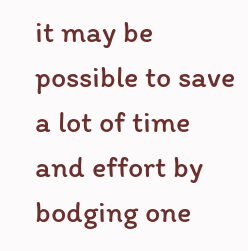it may be possible to save a lot of time and effort by bodging one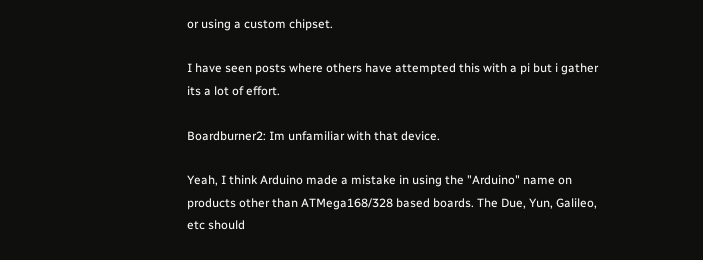or using a custom chipset.

I have seen posts where others have attempted this with a pi but i gather its a lot of effort.

Boardburner2: Im unfamiliar with that device.

Yeah, I think Arduino made a mistake in using the "Arduino" name on products other than ATMega168/328 based boards. The Due, Yun, Galileo, etc should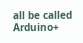all be called Arduino+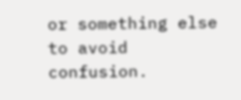or something else to avoid confusion.